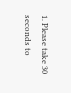1. Please take 30 seconds to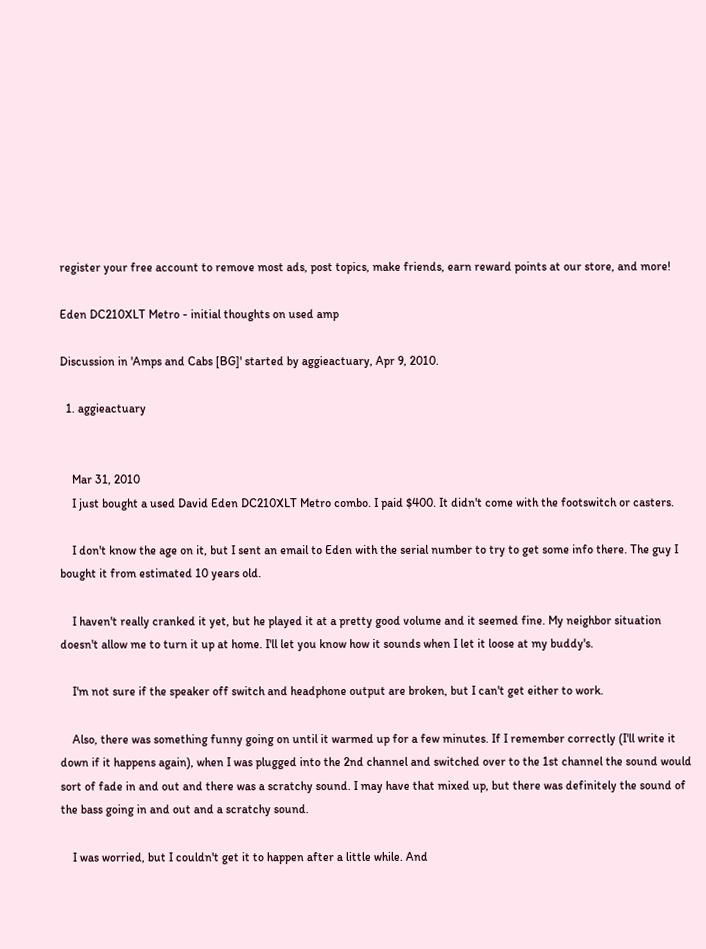register your free account to remove most ads, post topics, make friends, earn reward points at our store, and more!

Eden DC210XLT Metro - initial thoughts on used amp

Discussion in 'Amps and Cabs [BG]' started by aggieactuary, Apr 9, 2010.

  1. aggieactuary


    Mar 31, 2010
    I just bought a used David Eden DC210XLT Metro combo. I paid $400. It didn't come with the footswitch or casters.

    I don't know the age on it, but I sent an email to Eden with the serial number to try to get some info there. The guy I bought it from estimated 10 years old.

    I haven't really cranked it yet, but he played it at a pretty good volume and it seemed fine. My neighbor situation doesn't allow me to turn it up at home. I'll let you know how it sounds when I let it loose at my buddy's.

    I'm not sure if the speaker off switch and headphone output are broken, but I can't get either to work.

    Also, there was something funny going on until it warmed up for a few minutes. If I remember correctly (I'll write it down if it happens again), when I was plugged into the 2nd channel and switched over to the 1st channel the sound would sort of fade in and out and there was a scratchy sound. I may have that mixed up, but there was definitely the sound of the bass going in and out and a scratchy sound.

    I was worried, but I couldn't get it to happen after a little while. And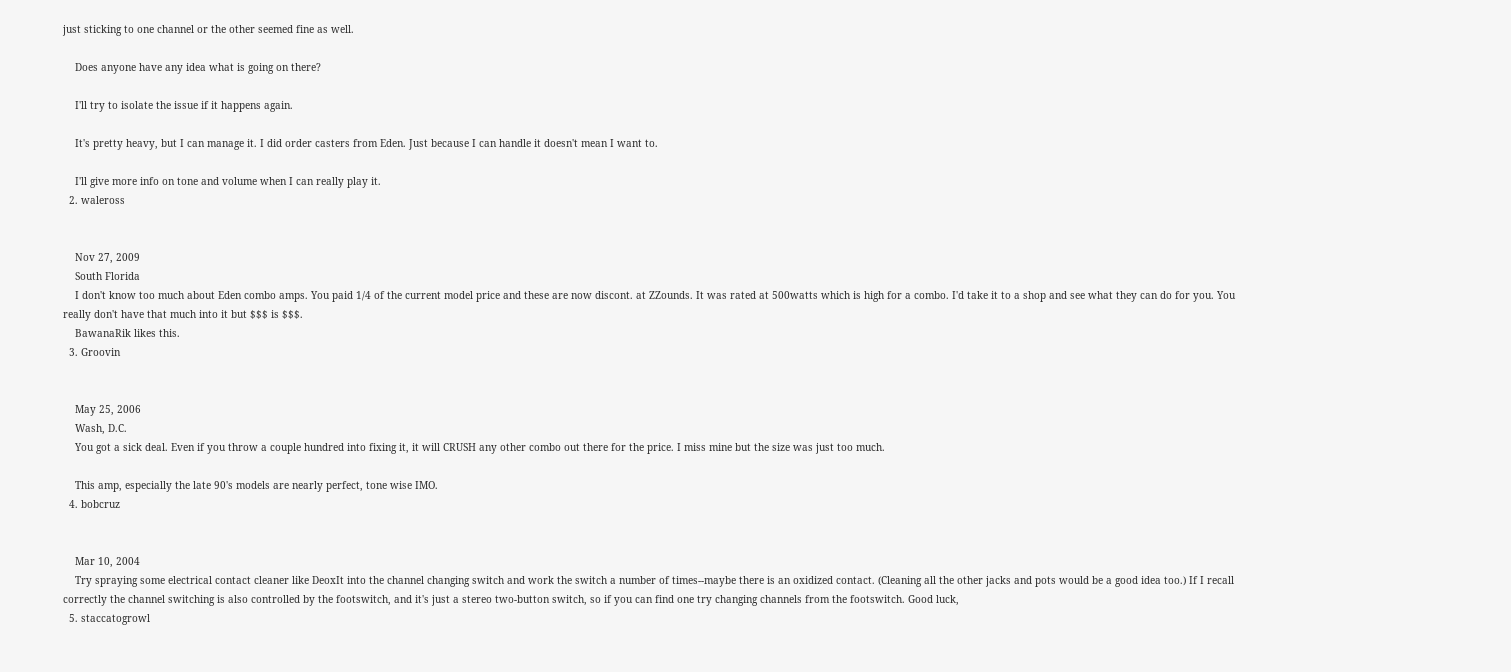just sticking to one channel or the other seemed fine as well.

    Does anyone have any idea what is going on there?

    I'll try to isolate the issue if it happens again.

    It's pretty heavy, but I can manage it. I did order casters from Eden. Just because I can handle it doesn't mean I want to.

    I'll give more info on tone and volume when I can really play it.
  2. waleross


    Nov 27, 2009
    South Florida
    I don't know too much about Eden combo amps. You paid 1/4 of the current model price and these are now discont. at ZZounds. It was rated at 500watts which is high for a combo. I'd take it to a shop and see what they can do for you. You really don't have that much into it but $$$ is $$$.
    BawanaRik likes this.
  3. Groovin


    May 25, 2006
    Wash, D.C.
    You got a sick deal. Even if you throw a couple hundred into fixing it, it will CRUSH any other combo out there for the price. I miss mine but the size was just too much.

    This amp, especially the late 90's models are nearly perfect, tone wise IMO.
  4. bobcruz


    Mar 10, 2004
    Try spraying some electrical contact cleaner like DeoxIt into the channel changing switch and work the switch a number of times--maybe there is an oxidized contact. (Cleaning all the other jacks and pots would be a good idea too.) If I recall correctly the channel switching is also controlled by the footswitch, and it's just a stereo two-button switch, so if you can find one try changing channels from the footswitch. Good luck,
  5. staccatogrowl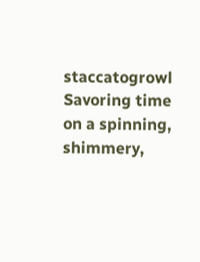staccatogrowl Savoring time on a spinning, shimmery,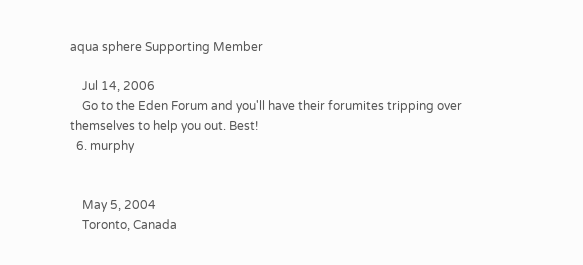aqua sphere Supporting Member

    Jul 14, 2006
    Go to the Eden Forum and you'll have their forumites tripping over themselves to help you out. Best!
  6. murphy


    May 5, 2004
    Toronto, Canada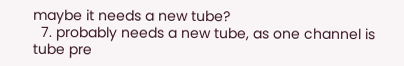maybe it needs a new tube?
  7. probably needs a new tube, as one channel is tube pre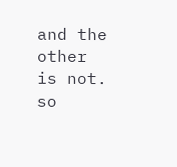and the other is not. so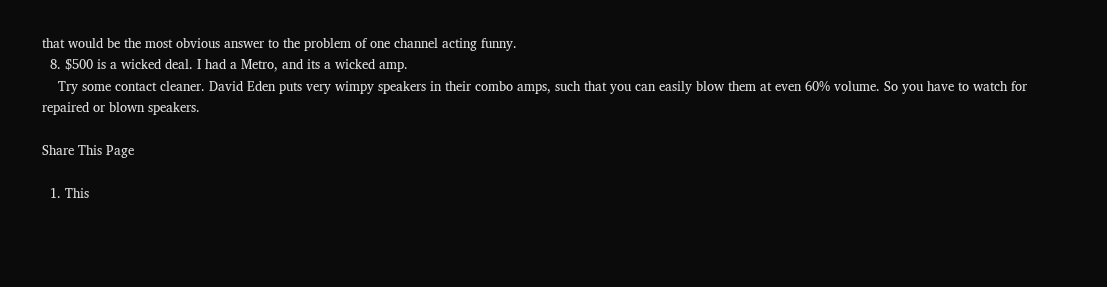that would be the most obvious answer to the problem of one channel acting funny.
  8. $500 is a wicked deal. I had a Metro, and its a wicked amp.
    Try some contact cleaner. David Eden puts very wimpy speakers in their combo amps, such that you can easily blow them at even 60% volume. So you have to watch for repaired or blown speakers.

Share This Page

  1. This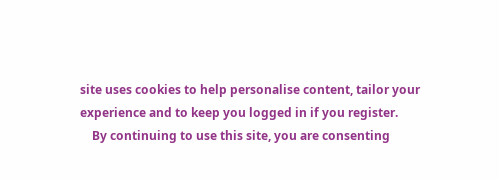site uses cookies to help personalise content, tailor your experience and to keep you logged in if you register.
    By continuing to use this site, you are consenting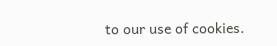to our use of cookies.